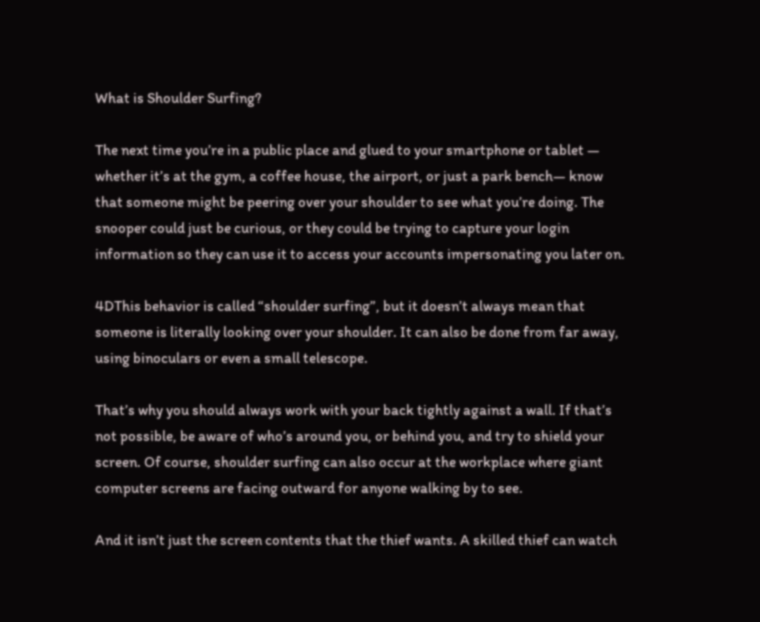What is Shoulder Surfing?

The next time you’re in a public place and glued to your smartphone or tablet — whether it’s at the gym, a coffee house, the airport, or just a park bench— know that someone might be peering over your shoulder to see what you’re doing. The snooper could just be curious, or they could be trying to capture your login information so they can use it to access your accounts impersonating you later on.

4DThis behavior is called “shoulder surfing”, but it doesn’t always mean that someone is literally looking over your shoulder. It can also be done from far away, using binoculars or even a small telescope.

That’s why you should always work with your back tightly against a wall. If that’s not possible, be aware of who’s around you, or behind you, and try to shield your screen. Of course, shoulder surfing can also occur at the workplace where giant computer screens are facing outward for anyone walking by to see.

And it isn’t just the screen contents that the thief wants. A skilled thief can watch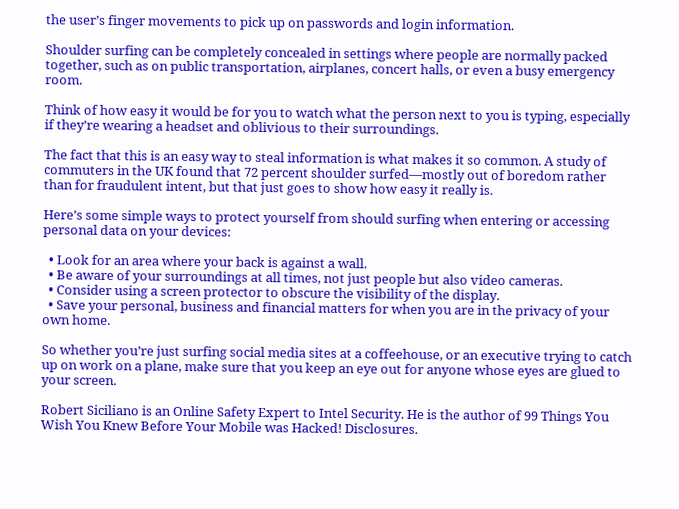the user’s finger movements to pick up on passwords and login information.

Shoulder surfing can be completely concealed in settings where people are normally packed together, such as on public transportation, airplanes, concert halls, or even a busy emergency room.

Think of how easy it would be for you to watch what the person next to you is typing, especially if they’re wearing a headset and oblivious to their surroundings.

The fact that this is an easy way to steal information is what makes it so common. A study of commuters in the UK found that 72 percent shoulder surfed—mostly out of boredom rather than for fraudulent intent, but that just goes to show how easy it really is.

Here’s some simple ways to protect yourself from should surfing when entering or accessing personal data on your devices:

  • Look for an area where your back is against a wall.
  • Be aware of your surroundings at all times, not just people but also video cameras.
  • Consider using a screen protector to obscure the visibility of the display.
  • Save your personal, business and financial matters for when you are in the privacy of your own home.

So whether you’re just surfing social media sites at a coffeehouse, or an executive trying to catch up on work on a plane, make sure that you keep an eye out for anyone whose eyes are glued to your screen.

Robert Siciliano is an Online Safety Expert to Intel Security. He is the author of 99 Things You Wish You Knew Before Your Mobile was Hacked! Disclosures.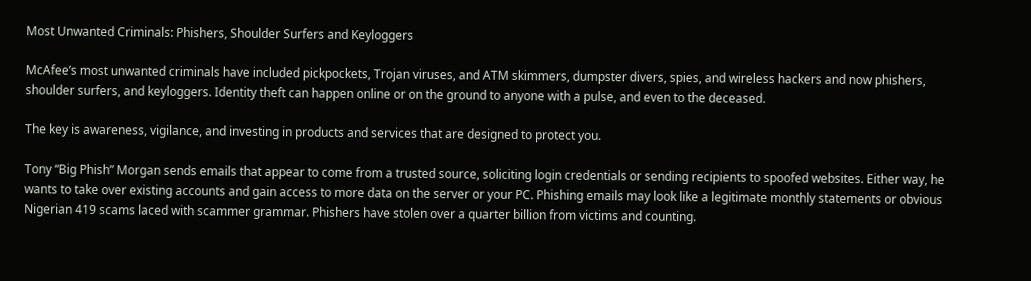Most Unwanted Criminals: Phishers, Shoulder Surfers and Keyloggers

McAfee’s most unwanted criminals have included pickpockets, Trojan viruses, and ATM skimmers, dumpster divers, spies, and wireless hackers and now phishers, shoulder surfers, and keyloggers. Identity theft can happen online or on the ground to anyone with a pulse, and even to the deceased.

The key is awareness, vigilance, and investing in products and services that are designed to protect you.

Tony “Big Phish” Morgan sends emails that appear to come from a trusted source, soliciting login credentials or sending recipients to spoofed websites. Either way, he wants to take over existing accounts and gain access to more data on the server or your PC. Phishing emails may look like a legitimate monthly statements or obvious Nigerian 419 scams laced with scammer grammar. Phishers have stolen over a quarter billion from victims and counting.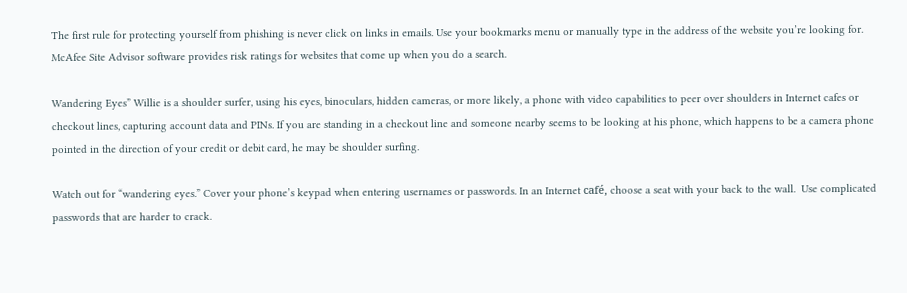The first rule for protecting yourself from phishing is never click on links in emails. Use your bookmarks menu or manually type in the address of the website you’re looking for. McAfee Site Advisor software provides risk ratings for websites that come up when you do a search.

Wandering Eyes” Willie is a shoulder surfer, using his eyes, binoculars, hidden cameras, or more likely, a phone with video capabilities to peer over shoulders in Internet cafes or checkout lines, capturing account data and PINs. If you are standing in a checkout line and someone nearby seems to be looking at his phone, which happens to be a camera phone pointed in the direction of your credit or debit card, he may be shoulder surfing.

Watch out for “wandering eyes.” Cover your phone’s keypad when entering usernames or passwords. In an Internet café, choose a seat with your back to the wall.  Use complicated passwords that are harder to crack.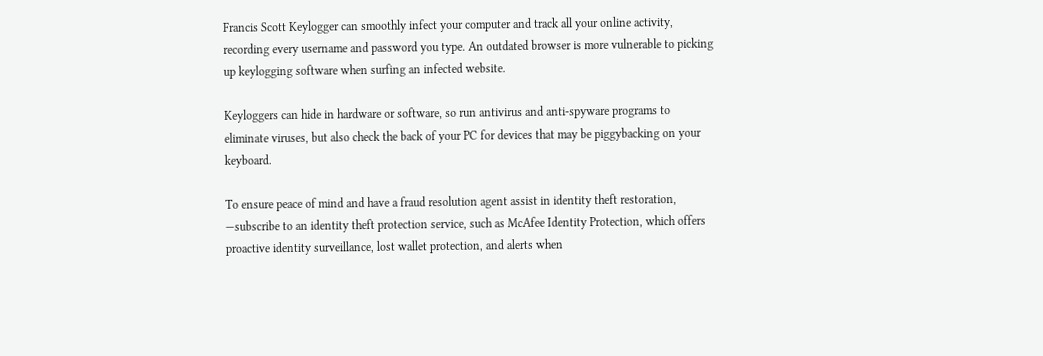Francis Scott Keylogger can smoothly infect your computer and track all your online activity, recording every username and password you type. An outdated browser is more vulnerable to picking up keylogging software when surfing an infected website.

Keyloggers can hide in hardware or software, so run antivirus and anti-spyware programs to eliminate viruses, but also check the back of your PC for devices that may be piggybacking on your keyboard.

To ensure peace of mind and have a fraud resolution agent assist in identity theft restoration, —subscribe to an identity theft protection service, such as McAfee Identity Protection, which offers proactive identity surveillance, lost wallet protection, and alerts when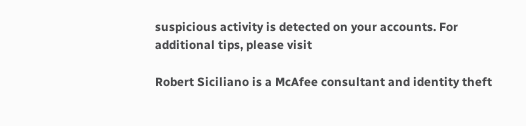suspicious activity is detected on your accounts. For additional tips, please visit

Robert Siciliano is a McAfee consultant and identity theft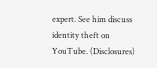expert. See him discuss identity theft on YouTube. (Disclosures)